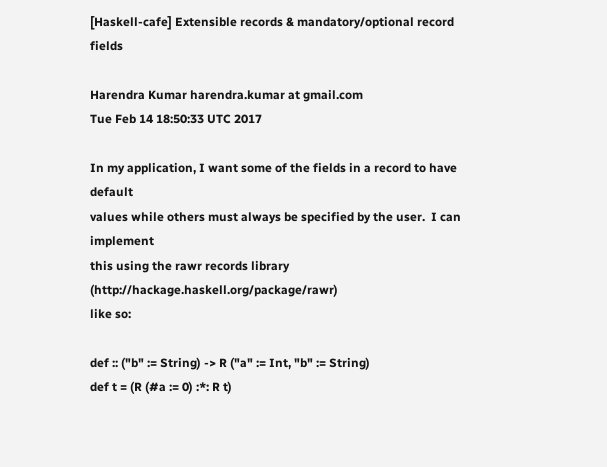[Haskell-cafe] Extensible records & mandatory/optional record fields

Harendra Kumar harendra.kumar at gmail.com
Tue Feb 14 18:50:33 UTC 2017

In my application, I want some of the fields in a record to have default
values while others must always be specified by the user.  I can implement
this using the rawr records library (http://hackage.haskell.org/package/rawr)
like so:

def :: ("b" := String) -> R ("a" := Int, "b" := String)
def t = (R (#a := 0) :*: R t)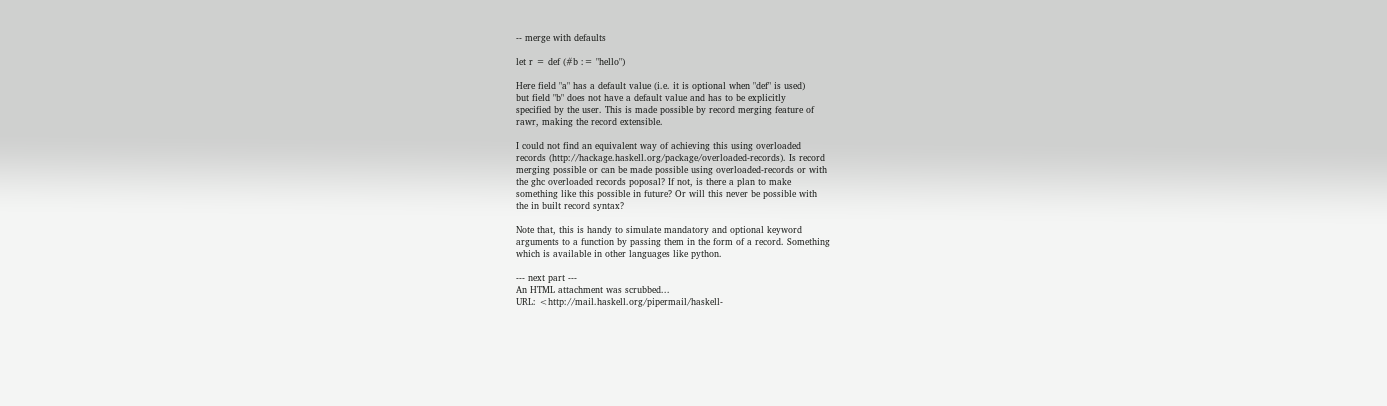-- merge with defaults

let r = def (#b := "hello")

Here field "a" has a default value (i.e. it is optional when "def" is used)
but field "b" does not have a default value and has to be explicitly
specified by the user. This is made possible by record merging feature of
rawr, making the record extensible.

I could not find an equivalent way of achieving this using overloaded
records (http://hackage.haskell.org/package/overloaded-records). Is record
merging possible or can be made possible using overloaded-records or with
the ghc overloaded records poposal? If not, is there a plan to make
something like this possible in future? Or will this never be possible with
the in built record syntax?

Note that, this is handy to simulate mandatory and optional keyword
arguments to a function by passing them in the form of a record. Something
which is available in other languages like python.

--- next part ---
An HTML attachment was scrubbed...
URL: <http://mail.haskell.org/pipermail/haskell-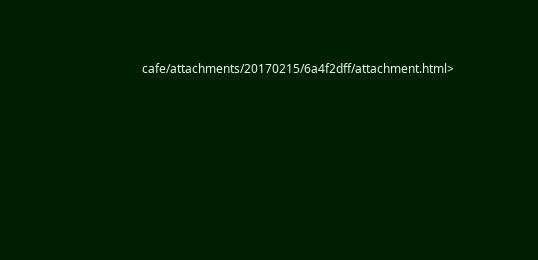cafe/attachments/20170215/6a4f2dff/attachment.html>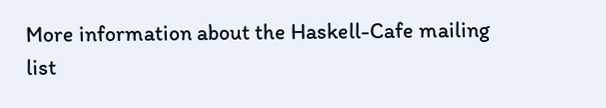More information about the Haskell-Cafe mailing list